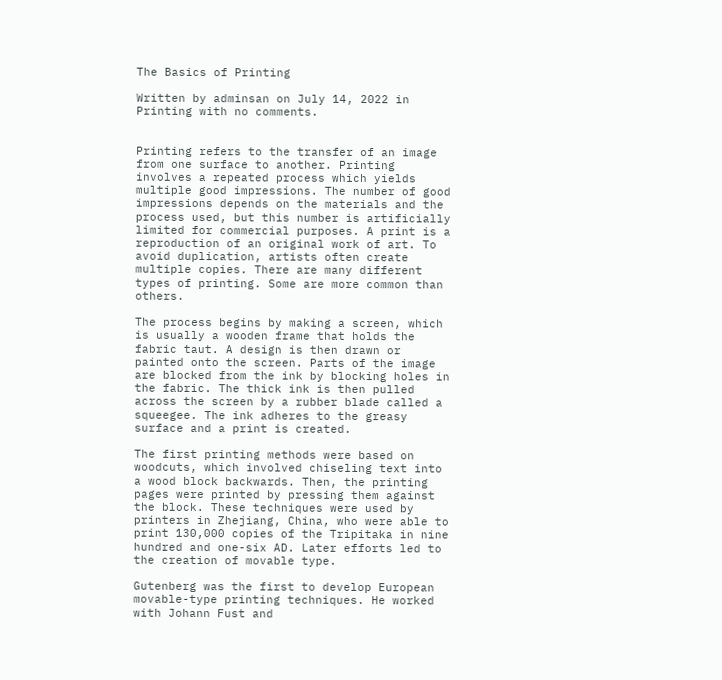The Basics of Printing

Written by adminsan on July 14, 2022 in Printing with no comments.


Printing refers to the transfer of an image from one surface to another. Printing involves a repeated process which yields multiple good impressions. The number of good impressions depends on the materials and the process used, but this number is artificially limited for commercial purposes. A print is a reproduction of an original work of art. To avoid duplication, artists often create multiple copies. There are many different types of printing. Some are more common than others.

The process begins by making a screen, which is usually a wooden frame that holds the fabric taut. A design is then drawn or painted onto the screen. Parts of the image are blocked from the ink by blocking holes in the fabric. The thick ink is then pulled across the screen by a rubber blade called a squeegee. The ink adheres to the greasy surface and a print is created.

The first printing methods were based on woodcuts, which involved chiseling text into a wood block backwards. Then, the printing pages were printed by pressing them against the block. These techniques were used by printers in Zhejiang, China, who were able to print 130,000 copies of the Tripitaka in nine hundred and one-six AD. Later efforts led to the creation of movable type.

Gutenberg was the first to develop European movable-type printing techniques. He worked with Johann Fust and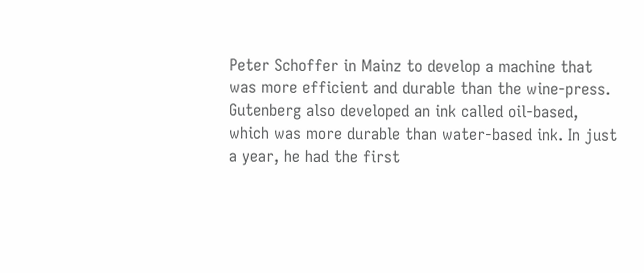Peter Schoffer in Mainz to develop a machine that was more efficient and durable than the wine-press. Gutenberg also developed an ink called oil-based, which was more durable than water-based ink. In just a year, he had the first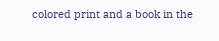colored print and a book in the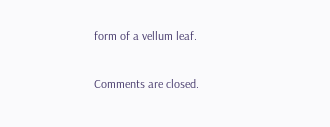form of a vellum leaf.

Comments are closed.